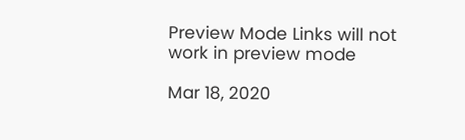Preview Mode Links will not work in preview mode

Mar 18, 2020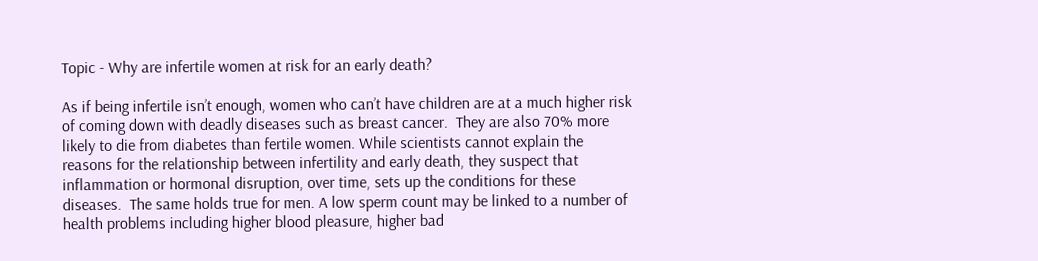Topic - Why are infertile women at risk for an early death?

As if being infertile isn’t enough, women who can’t have children are at a much higher risk of coming down with deadly diseases such as breast cancer.  They are also 70% more likely to die from diabetes than fertile women. While scientists cannot explain the reasons for the relationship between infertility and early death, they suspect that inflammation or hormonal disruption, over time, sets up the conditions for these diseases.  The same holds true for men. A low sperm count may be linked to a number of health problems including higher blood pleasure, higher bad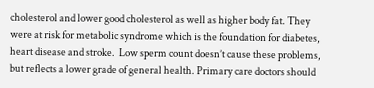cholesterol and lower good cholesterol as well as higher body fat. They were at risk for metabolic syndrome which is the foundation for diabetes, heart disease and stroke.  Low sperm count doesn’t cause these problems, but reflects a lower grade of general health. Primary care doctors should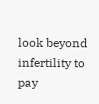look beyond infertility to pay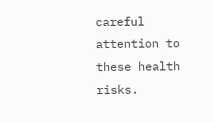careful attention to these health risks.